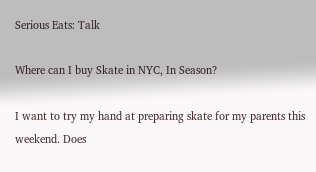Serious Eats: Talk

Where can I buy Skate in NYC, In Season?

I want to try my hand at preparing skate for my parents this weekend. Does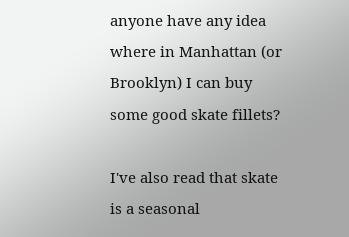anyone have any idea where in Manhattan (or Brooklyn) I can buy some good skate fillets?

I've also read that skate is a seasonal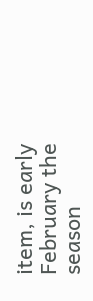item, is early February the season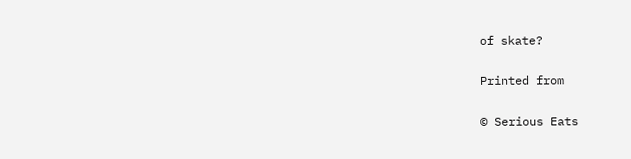of skate?

Printed from

© Serious Eats